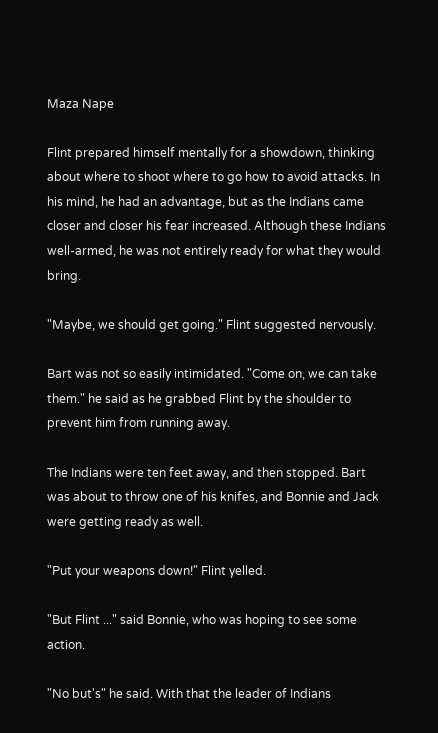Maza Nape

Flint prepared himself mentally for a showdown, thinking about where to shoot where to go how to avoid attacks. In his mind, he had an advantage, but as the Indians came closer and closer his fear increased. Although these Indians well-armed, he was not entirely ready for what they would bring.

"Maybe, we should get going." Flint suggested nervously.

Bart was not so easily intimidated. "Come on, we can take them." he said as he grabbed Flint by the shoulder to prevent him from running away.

The Indians were ten feet away, and then stopped. Bart was about to throw one of his knifes, and Bonnie and Jack were getting ready as well.

"Put your weapons down!" Flint yelled.

"But Flint ..." said Bonnie, who was hoping to see some action.

"No but's" he said. With that the leader of Indians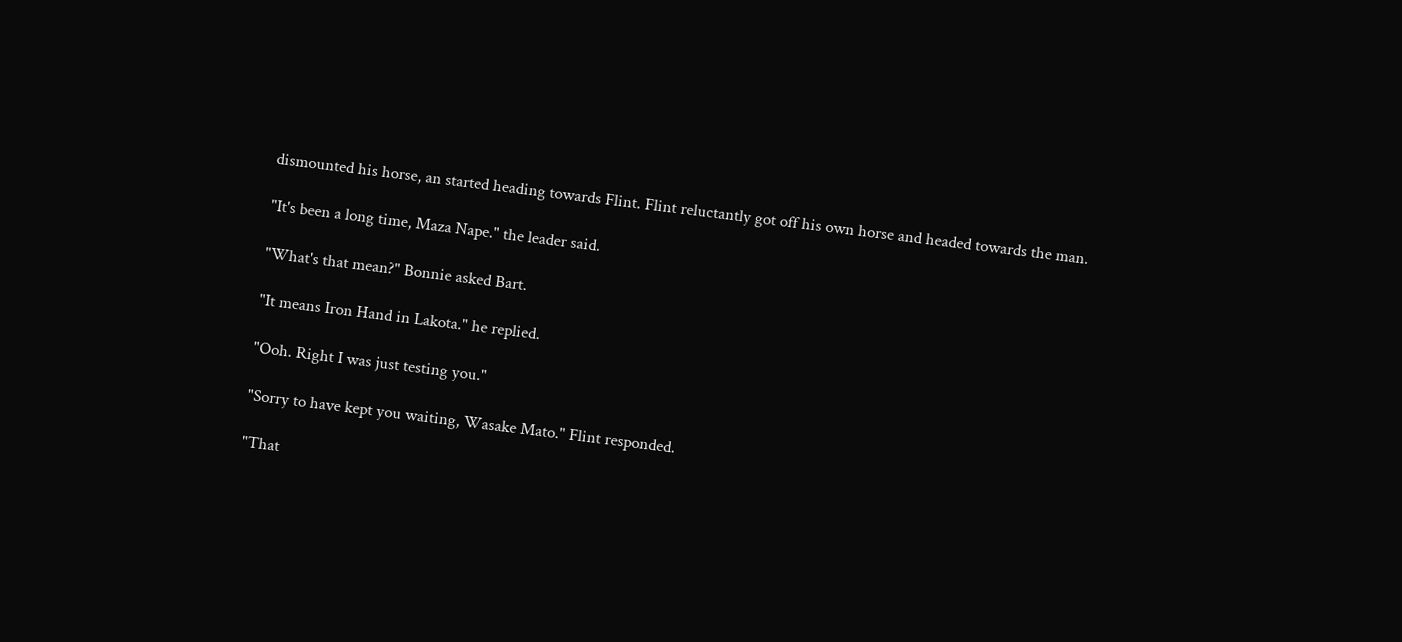dismounted his horse, an started heading towards Flint. Flint reluctantly got off his own horse and headed towards the man.

"It's been a long time, Maza Nape." the leader said.

"What's that mean?" Bonnie asked Bart.

"It means Iron Hand in Lakota." he replied.

"Ooh. Right I was just testing you."

"Sorry to have kept you waiting, Wasake Mato." Flint responded.

"That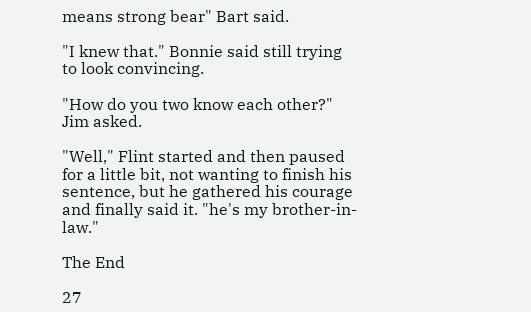means strong bear" Bart said.

"I knew that." Bonnie said still trying to look convincing.

"How do you two know each other?" Jim asked.

"Well," Flint started and then paused for a little bit, not wanting to finish his sentence, but he gathered his courage and finally said it. "he's my brother-in-law."

The End

27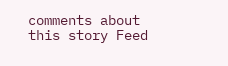comments about this story Feed